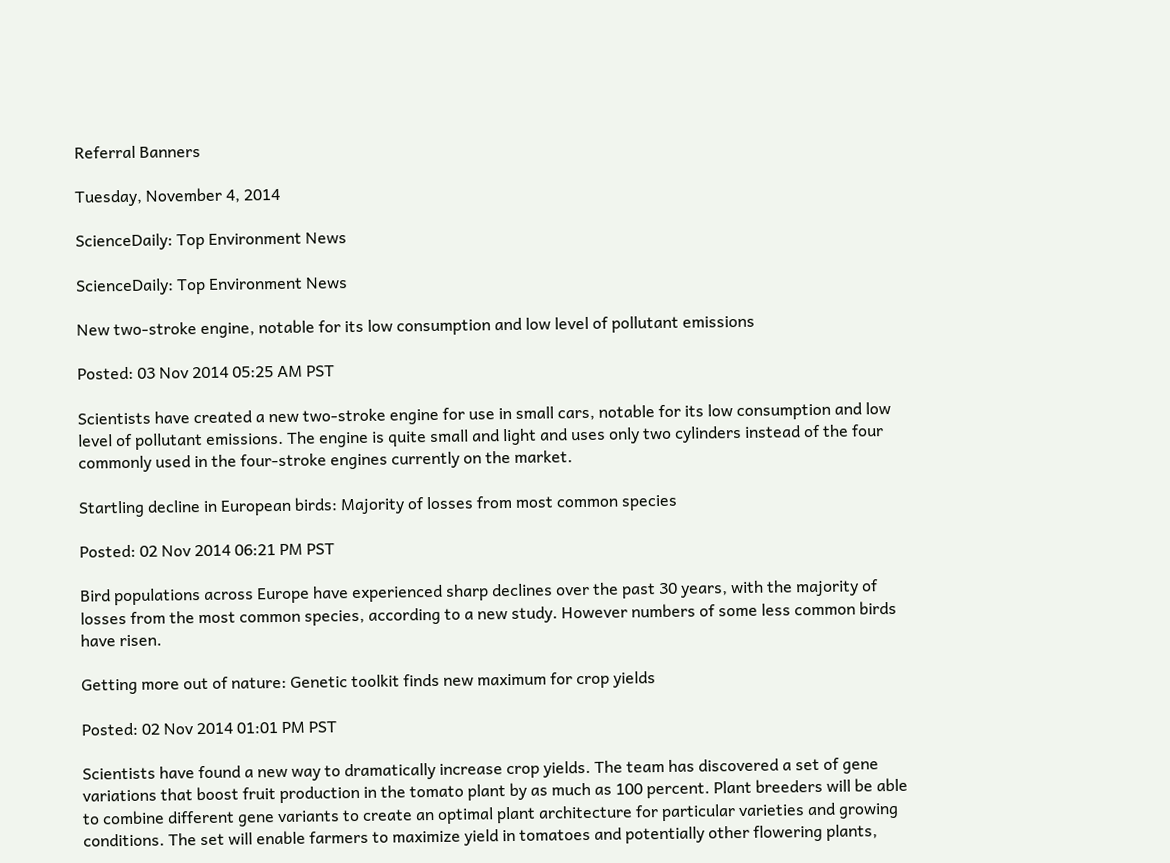Referral Banners

Tuesday, November 4, 2014

ScienceDaily: Top Environment News

ScienceDaily: Top Environment News

New two-stroke engine, notable for its low consumption and low level of pollutant emissions

Posted: 03 Nov 2014 05:25 AM PST

Scientists have created a new two-stroke engine for use in small cars, notable for its low consumption and low level of pollutant emissions. The engine is quite small and light and uses only two cylinders instead of the four commonly used in the four-stroke engines currently on the market.

Startling decline in European birds: Majority of losses from most common species

Posted: 02 Nov 2014 06:21 PM PST

Bird populations across Europe have experienced sharp declines over the past 30 years, with the majority of losses from the most common species, according to a new study. However numbers of some less common birds have risen.

Getting more out of nature: Genetic toolkit finds new maximum for crop yields

Posted: 02 Nov 2014 01:01 PM PST

Scientists have found a new way to dramatically increase crop yields. The team has discovered a set of gene variations that boost fruit production in the tomato plant by as much as 100 percent. Plant breeders will be able to combine different gene variants to create an optimal plant architecture for particular varieties and growing conditions. The set will enable farmers to maximize yield in tomatoes and potentially other flowering plants,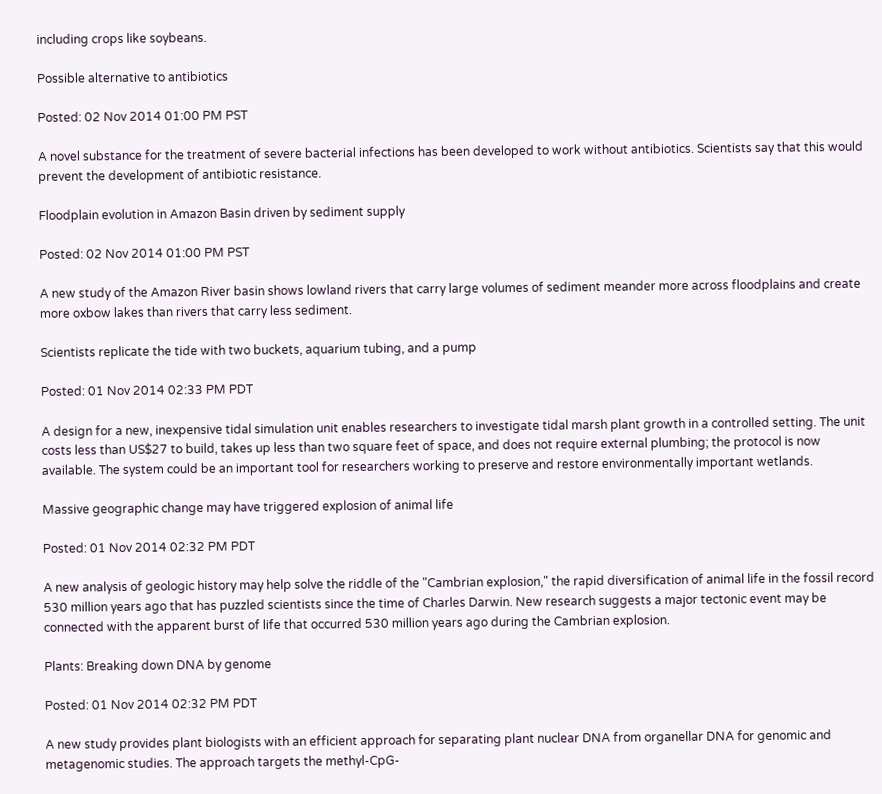including crops like soybeans.

Possible alternative to antibiotics

Posted: 02 Nov 2014 01:00 PM PST

A novel substance for the treatment of severe bacterial infections has been developed to work without antibiotics. Scientists say that this would prevent the development of antibiotic resistance.

Floodplain evolution in Amazon Basin driven by sediment supply

Posted: 02 Nov 2014 01:00 PM PST

A new study of the Amazon River basin shows lowland rivers that carry large volumes of sediment meander more across floodplains and create more oxbow lakes than rivers that carry less sediment.

Scientists replicate the tide with two buckets, aquarium tubing, and a pump

Posted: 01 Nov 2014 02:33 PM PDT

A design for a new, inexpensive tidal simulation unit enables researchers to investigate tidal marsh plant growth in a controlled setting. The unit costs less than US$27 to build, takes up less than two square feet of space, and does not require external plumbing; the protocol is now available. The system could be an important tool for researchers working to preserve and restore environmentally important wetlands.

Massive geographic change may have triggered explosion of animal life

Posted: 01 Nov 2014 02:32 PM PDT

A new analysis of geologic history may help solve the riddle of the "Cambrian explosion," the rapid diversification of animal life in the fossil record 530 million years ago that has puzzled scientists since the time of Charles Darwin. New research suggests a major tectonic event may be connected with the apparent burst of life that occurred 530 million years ago during the Cambrian explosion.

Plants: Breaking down DNA by genome

Posted: 01 Nov 2014 02:32 PM PDT

A new study provides plant biologists with an efficient approach for separating plant nuclear DNA from organellar DNA for genomic and metagenomic studies. The approach targets the methyl-CpG-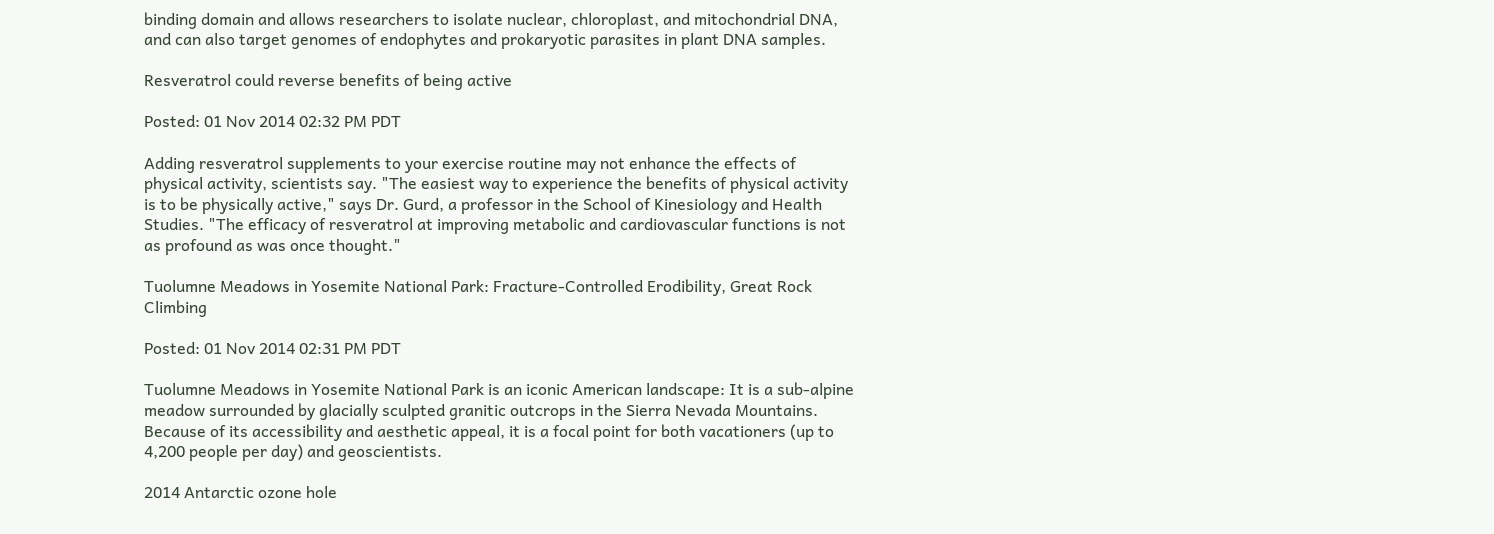binding domain and allows researchers to isolate nuclear, chloroplast, and mitochondrial DNA, and can also target genomes of endophytes and prokaryotic parasites in plant DNA samples.

Resveratrol could reverse benefits of being active

Posted: 01 Nov 2014 02:32 PM PDT

Adding resveratrol supplements to your exercise routine may not enhance the effects of physical activity, scientists say. "The easiest way to experience the benefits of physical activity is to be physically active," says Dr. Gurd, a professor in the School of Kinesiology and Health Studies. "The efficacy of resveratrol at improving metabolic and cardiovascular functions is not as profound as was once thought."

Tuolumne Meadows in Yosemite National Park: Fracture-Controlled Erodibility, Great Rock Climbing

Posted: 01 Nov 2014 02:31 PM PDT

Tuolumne Meadows in Yosemite National Park is an iconic American landscape: It is a sub-alpine meadow surrounded by glacially sculpted granitic outcrops in the Sierra Nevada Mountains. Because of its accessibility and aesthetic appeal, it is a focal point for both vacationers (up to 4,200 people per day) and geoscientists.

2014 Antarctic ozone hole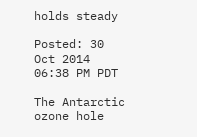holds steady

Posted: 30 Oct 2014 06:38 PM PDT

The Antarctic ozone hole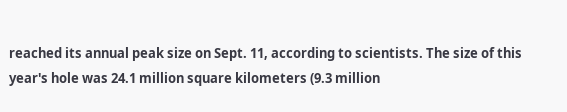reached its annual peak size on Sept. 11, according to scientists. The size of this year's hole was 24.1 million square kilometers (9.3 million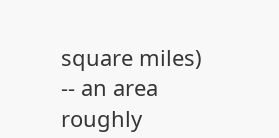square miles) -- an area roughly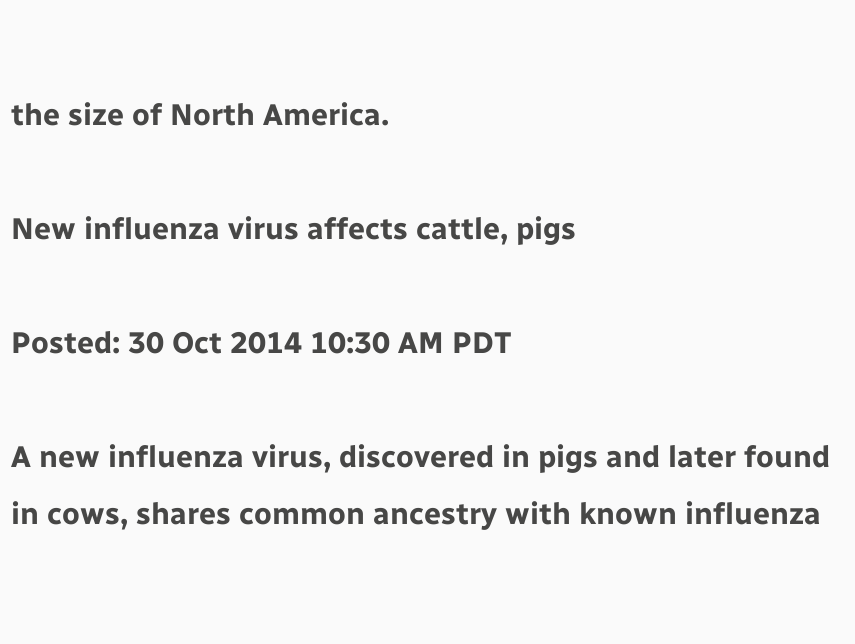the size of North America.

New influenza virus affects cattle, pigs

Posted: 30 Oct 2014 10:30 AM PDT

A new influenza virus, discovered in pigs and later found in cows, shares common ancestry with known influenza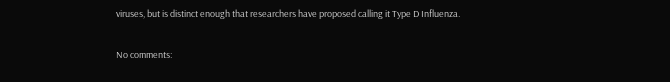viruses, but is distinct enough that researchers have proposed calling it Type D Influenza.

No comments: